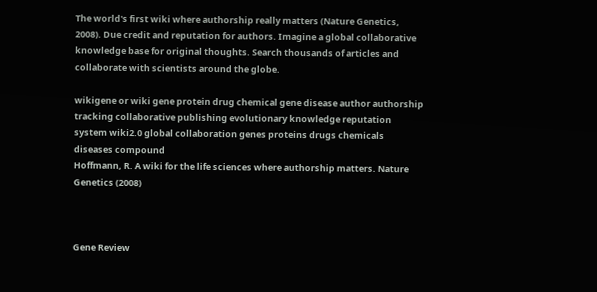The world's first wiki where authorship really matters (Nature Genetics, 2008). Due credit and reputation for authors. Imagine a global collaborative knowledge base for original thoughts. Search thousands of articles and collaborate with scientists around the globe.

wikigene or wiki gene protein drug chemical gene disease author authorship tracking collaborative publishing evolutionary knowledge reputation system wiki2.0 global collaboration genes proteins drugs chemicals diseases compound
Hoffmann, R. A wiki for the life sciences where authorship matters. Nature Genetics (2008)



Gene Review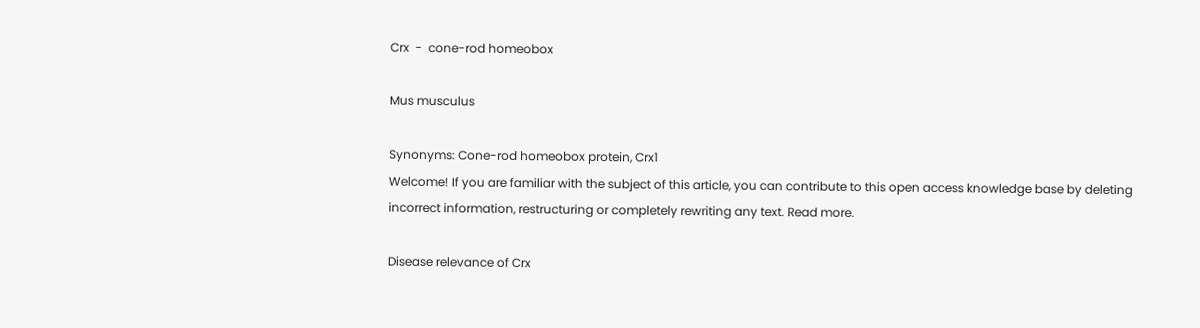Crx  -  cone-rod homeobox

Mus musculus

Synonyms: Cone-rod homeobox protein, Crx1
Welcome! If you are familiar with the subject of this article, you can contribute to this open access knowledge base by deleting incorrect information, restructuring or completely rewriting any text. Read more.

Disease relevance of Crx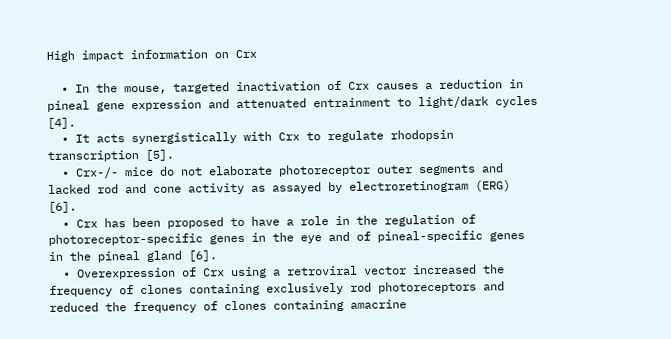High impact information on Crx

  • In the mouse, targeted inactivation of Crx causes a reduction in pineal gene expression and attenuated entrainment to light/dark cycles [4].
  • It acts synergistically with Crx to regulate rhodopsin transcription [5].
  • Crx-/- mice do not elaborate photoreceptor outer segments and lacked rod and cone activity as assayed by electroretinogram (ERG) [6].
  • Crx has been proposed to have a role in the regulation of photoreceptor-specific genes in the eye and of pineal-specific genes in the pineal gland [6].
  • Overexpression of Crx using a retroviral vector increased the frequency of clones containing exclusively rod photoreceptors and reduced the frequency of clones containing amacrine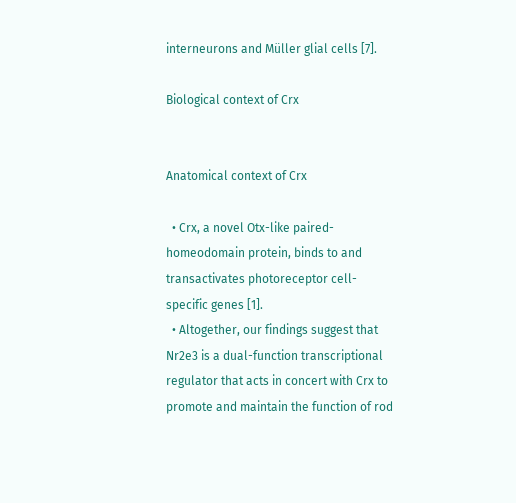interneurons and Müller glial cells [7].

Biological context of Crx


Anatomical context of Crx

  • Crx, a novel Otx-like paired-homeodomain protein, binds to and transactivates photoreceptor cell-specific genes [1].
  • Altogether, our findings suggest that Nr2e3 is a dual-function transcriptional regulator that acts in concert with Crx to promote and maintain the function of rod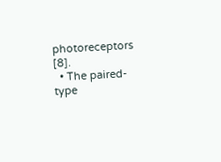photoreceptors [8].
  • The paired-type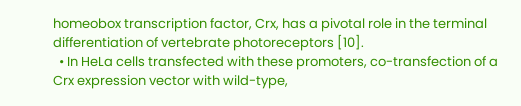homeobox transcription factor, Crx, has a pivotal role in the terminal differentiation of vertebrate photoreceptors [10].
  • In HeLa cells transfected with these promoters, co-transfection of a Crx expression vector with wild-type,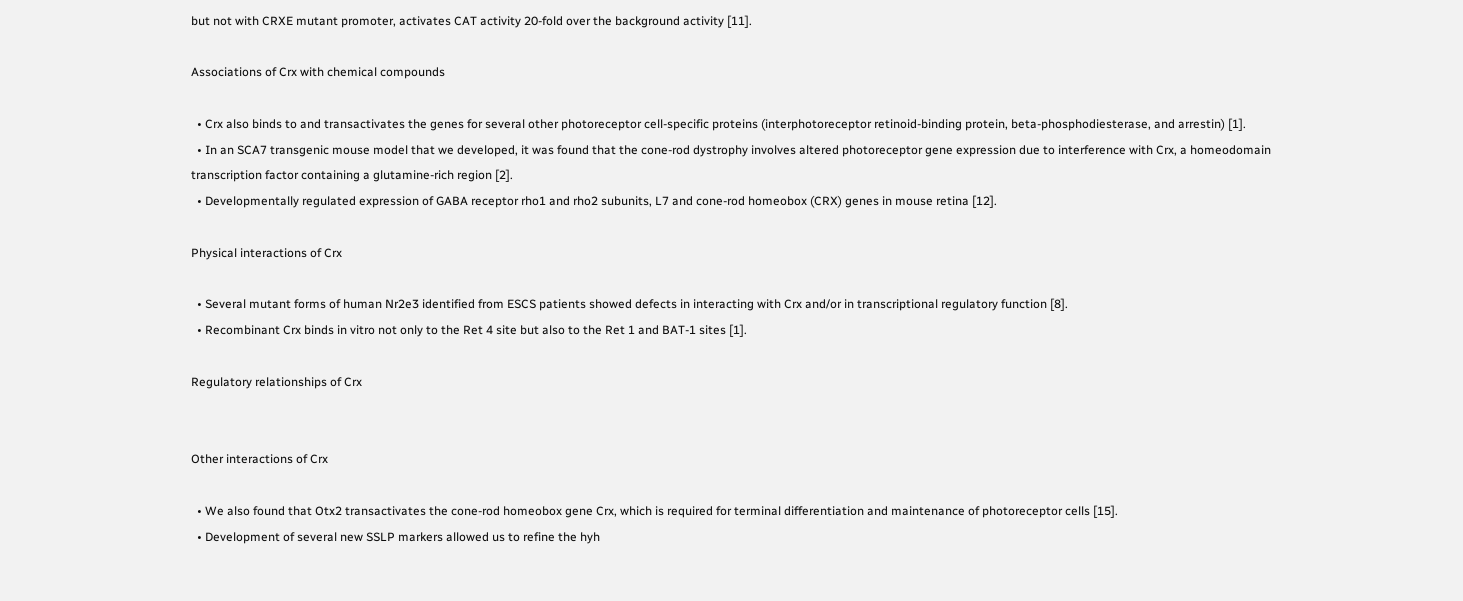but not with CRXE mutant promoter, activates CAT activity 20-fold over the background activity [11].

Associations of Crx with chemical compounds

  • Crx also binds to and transactivates the genes for several other photoreceptor cell-specific proteins (interphotoreceptor retinoid-binding protein, beta-phosphodiesterase, and arrestin) [1].
  • In an SCA7 transgenic mouse model that we developed, it was found that the cone-rod dystrophy involves altered photoreceptor gene expression due to interference with Crx, a homeodomain transcription factor containing a glutamine-rich region [2].
  • Developmentally regulated expression of GABA receptor rho1 and rho2 subunits, L7 and cone-rod homeobox (CRX) genes in mouse retina [12].

Physical interactions of Crx

  • Several mutant forms of human Nr2e3 identified from ESCS patients showed defects in interacting with Crx and/or in transcriptional regulatory function [8].
  • Recombinant Crx binds in vitro not only to the Ret 4 site but also to the Ret 1 and BAT-1 sites [1].

Regulatory relationships of Crx


Other interactions of Crx

  • We also found that Otx2 transactivates the cone-rod homeobox gene Crx, which is required for terminal differentiation and maintenance of photoreceptor cells [15].
  • Development of several new SSLP markers allowed us to refine the hyh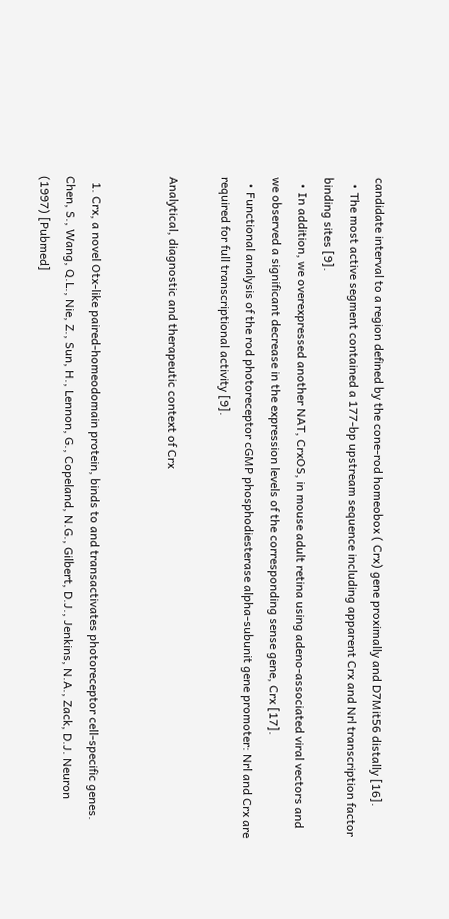candidate interval to a region defined by the cone-rod homeobox ( Crx) gene proximally and D7Mit56 distally [16].
  • The most active segment contained a 177-bp upstream sequence including apparent Crx and Nrl transcription factor binding sites [9].
  • In addition, we overexpressed another NAT, CrxOS, in mouse adult retina using adeno-associated viral vectors and we observed a significant decrease in the expression levels of the corresponding sense gene, Crx [17].
  • Functional analysis of the rod photoreceptor cGMP phosphodiesterase alpha-subunit gene promoter: Nrl and Crx are required for full transcriptional activity [9].

Analytical, diagnostic and therapeutic context of Crx


  1. Crx, a novel Otx-like paired-homeodomain protein, binds to and transactivates photoreceptor cell-specific genes. Chen, S., Wang, Q.L., Nie, Z., Sun, H., Lennon, G., Copeland, N.G., Gilbert, D.J., Jenkins, N.A., Zack, D.J. Neuron (1997) [Pubmed]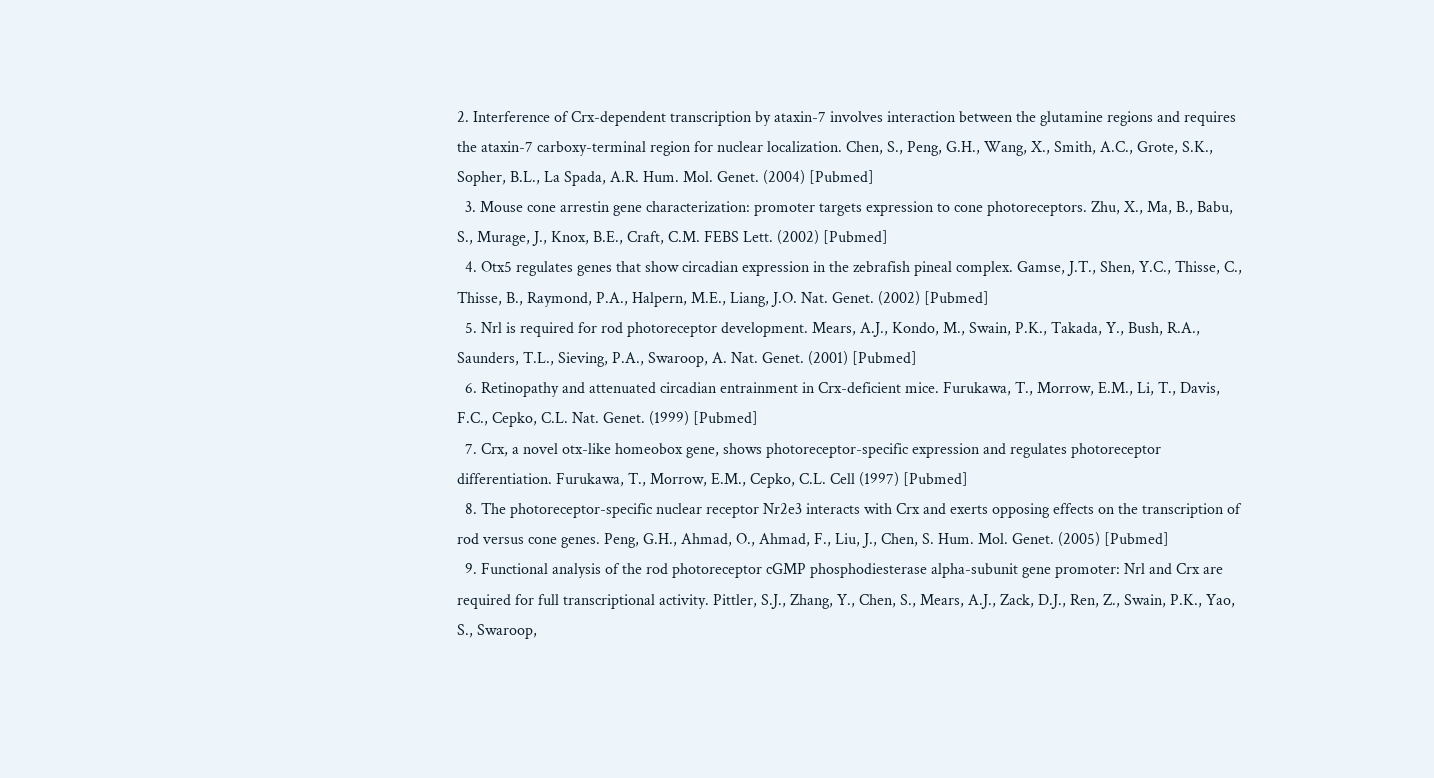2. Interference of Crx-dependent transcription by ataxin-7 involves interaction between the glutamine regions and requires the ataxin-7 carboxy-terminal region for nuclear localization. Chen, S., Peng, G.H., Wang, X., Smith, A.C., Grote, S.K., Sopher, B.L., La Spada, A.R. Hum. Mol. Genet. (2004) [Pubmed]
  3. Mouse cone arrestin gene characterization: promoter targets expression to cone photoreceptors. Zhu, X., Ma, B., Babu, S., Murage, J., Knox, B.E., Craft, C.M. FEBS Lett. (2002) [Pubmed]
  4. Otx5 regulates genes that show circadian expression in the zebrafish pineal complex. Gamse, J.T., Shen, Y.C., Thisse, C., Thisse, B., Raymond, P.A., Halpern, M.E., Liang, J.O. Nat. Genet. (2002) [Pubmed]
  5. Nrl is required for rod photoreceptor development. Mears, A.J., Kondo, M., Swain, P.K., Takada, Y., Bush, R.A., Saunders, T.L., Sieving, P.A., Swaroop, A. Nat. Genet. (2001) [Pubmed]
  6. Retinopathy and attenuated circadian entrainment in Crx-deficient mice. Furukawa, T., Morrow, E.M., Li, T., Davis, F.C., Cepko, C.L. Nat. Genet. (1999) [Pubmed]
  7. Crx, a novel otx-like homeobox gene, shows photoreceptor-specific expression and regulates photoreceptor differentiation. Furukawa, T., Morrow, E.M., Cepko, C.L. Cell (1997) [Pubmed]
  8. The photoreceptor-specific nuclear receptor Nr2e3 interacts with Crx and exerts opposing effects on the transcription of rod versus cone genes. Peng, G.H., Ahmad, O., Ahmad, F., Liu, J., Chen, S. Hum. Mol. Genet. (2005) [Pubmed]
  9. Functional analysis of the rod photoreceptor cGMP phosphodiesterase alpha-subunit gene promoter: Nrl and Crx are required for full transcriptional activity. Pittler, S.J., Zhang, Y., Chen, S., Mears, A.J., Zack, D.J., Ren, Z., Swain, P.K., Yao, S., Swaroop,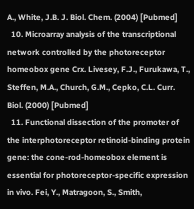A., White, J.B. J. Biol. Chem. (2004) [Pubmed]
  10. Microarray analysis of the transcriptional network controlled by the photoreceptor homeobox gene Crx. Livesey, F.J., Furukawa, T., Steffen, M.A., Church, G.M., Cepko, C.L. Curr. Biol. (2000) [Pubmed]
  11. Functional dissection of the promoter of the interphotoreceptor retinoid-binding protein gene: the cone-rod-homeobox element is essential for photoreceptor-specific expression in vivo. Fei, Y., Matragoon, S., Smith,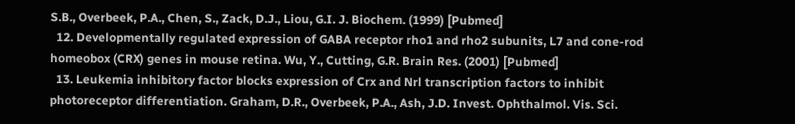S.B., Overbeek, P.A., Chen, S., Zack, D.J., Liou, G.I. J. Biochem. (1999) [Pubmed]
  12. Developmentally regulated expression of GABA receptor rho1 and rho2 subunits, L7 and cone-rod homeobox (CRX) genes in mouse retina. Wu, Y., Cutting, G.R. Brain Res. (2001) [Pubmed]
  13. Leukemia inhibitory factor blocks expression of Crx and Nrl transcription factors to inhibit photoreceptor differentiation. Graham, D.R., Overbeek, P.A., Ash, J.D. Invest. Ophthalmol. Vis. Sci.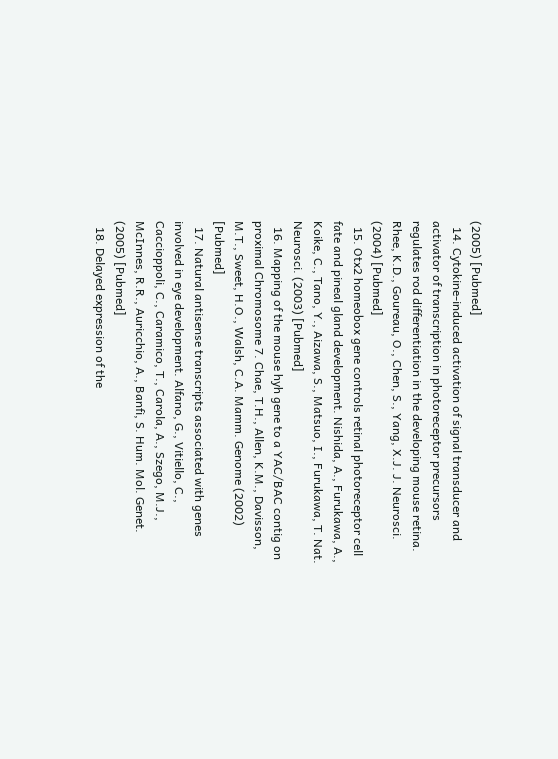(2005) [Pubmed]
  14. Cytokine-induced activation of signal transducer and activator of transcription in photoreceptor precursors regulates rod differentiation in the developing mouse retina. Rhee, K.D., Goureau, O., Chen, S., Yang, X.J. J. Neurosci. (2004) [Pubmed]
  15. Otx2 homeobox gene controls retinal photoreceptor cell fate and pineal gland development. Nishida, A., Furukawa, A., Koike, C., Tano, Y., Aizawa, S., Matsuo, I., Furukawa, T. Nat. Neurosci. (2003) [Pubmed]
  16. Mapping of the mouse hyh gene to a YAC/BAC contig on proximal Chromosome 7. Chae, T.H., Allen, K.M., Davisson, M.T., Sweet, H.O., Walsh, C.A. Mamm. Genome (2002) [Pubmed]
  17. Natural antisense transcripts associated with genes involved in eye development. Alfano, G., Vitiello, C., Caccioppoli, C., Caramico, T., Carola, A., Szego, M.J., McInnes, R.R., Auricchio, A., Banfi, S. Hum. Mol. Genet. (2005) [Pubmed]
  18. Delayed expression of the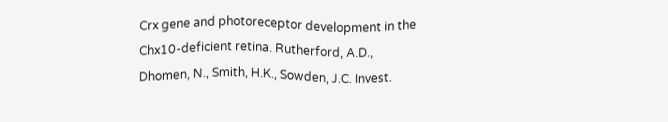Crx gene and photoreceptor development in the Chx10-deficient retina. Rutherford, A.D., Dhomen, N., Smith, H.K., Sowden, J.C. Invest.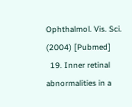Ophthalmol. Vis. Sci. (2004) [Pubmed]
  19. Inner retinal abnormalities in a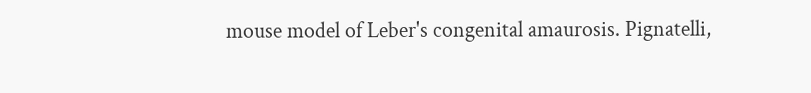mouse model of Leber's congenital amaurosis. Pignatelli,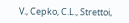V., Cepko, C.L., Strettoi,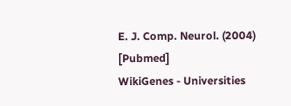E. J. Comp. Neurol. (2004) [Pubmed]
WikiGenes - Universities